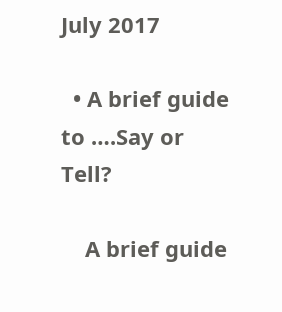July 2017

  • A brief guide to ….Say or Tell?

    A brief guide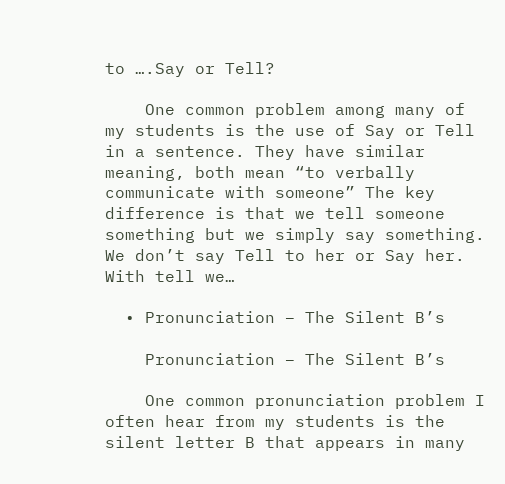to ….Say or Tell?

    One common problem among many of my students is the use of Say or Tell in a sentence. They have similar meaning, both mean “to verbally communicate with someone” The key difference is that we tell someone something but we simply say something. We don’t say Tell to her or Say her.   With tell we…

  • Pronunciation – The Silent B’s

    Pronunciation – The Silent B’s

    One common pronunciation problem I often hear from my students is the silent letter B that appears in many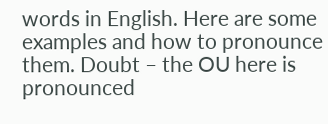words in English. Here are some examples and how to pronounce them. Doubt – the OU here is pronounced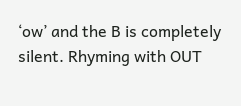‘ow’ and the B is completely silent. Rhyming with OUT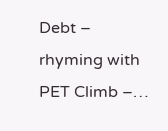Debt – rhyming with PET Climb –…